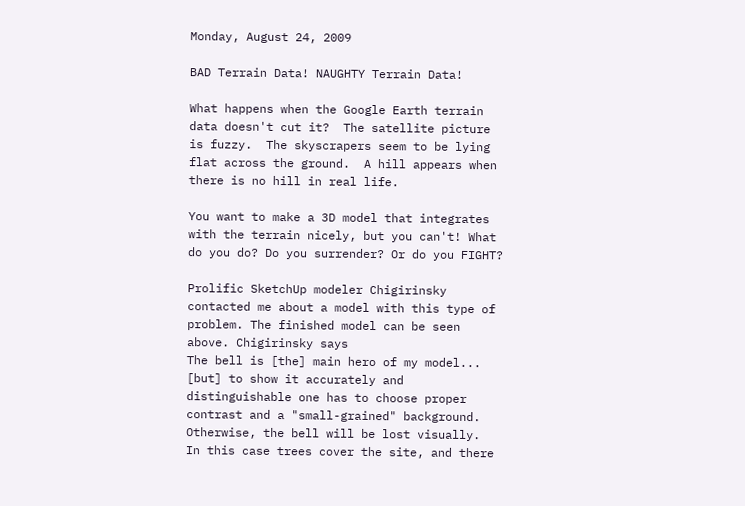Monday, August 24, 2009

BAD Terrain Data! NAUGHTY Terrain Data!

What happens when the Google Earth terrain data doesn't cut it?  The satellite picture is fuzzy.  The skyscrapers seem to be lying flat across the ground.  A hill appears when there is no hill in real life.

You want to make a 3D model that integrates with the terrain nicely, but you can't! What do you do? Do you surrender? Or do you FIGHT?

Prolific SketchUp modeler Chigirinsky contacted me about a model with this type of problem. The finished model can be seen above. Chigirinsky says
The bell is [the] main hero of my model... [but] to show it accurately and distinguishable one has to choose proper contrast and a "small-grained" background. Otherwise, the bell will be lost visually.
In this case trees cover the site, and there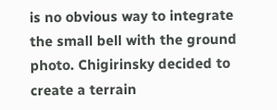is no obvious way to integrate the small bell with the ground photo. Chigirinsky decided to create a terrain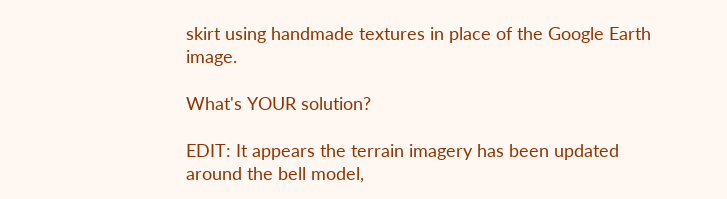skirt using handmade textures in place of the Google Earth image.

What's YOUR solution?

EDIT: It appears the terrain imagery has been updated around the bell model,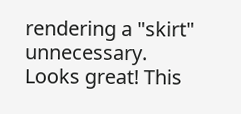rendering a "skirt" unnecessary. Looks great! This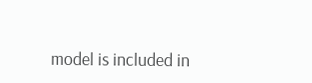model is included in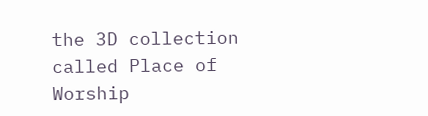the 3D collection called Place of Worship